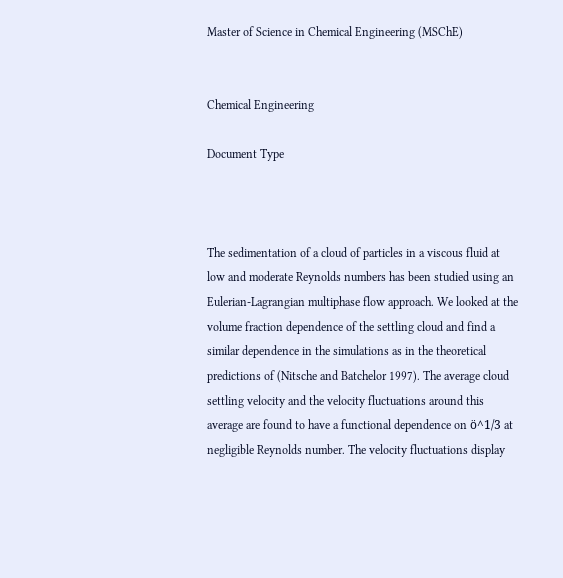Master of Science in Chemical Engineering (MSChE)


Chemical Engineering

Document Type



The sedimentation of a cloud of particles in a viscous fluid at low and moderate Reynolds numbers has been studied using an Eulerian-Lagrangian multiphase flow approach. We looked at the volume fraction dependence of the settling cloud and find a similar dependence in the simulations as in the theoretical predictions of (Nitsche and Batchelor 1997). The average cloud settling velocity and the velocity fluctuations around this average are found to have a functional dependence on ö^1/3 at negligible Reynolds number. The velocity fluctuations display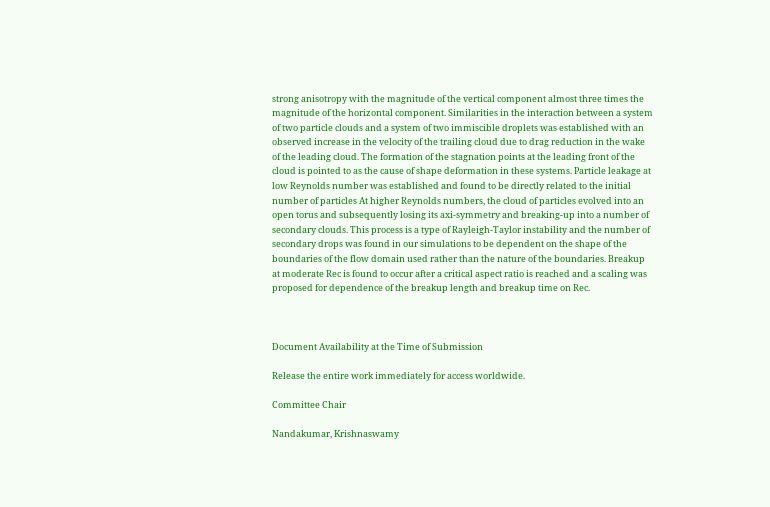strong anisotropy with the magnitude of the vertical component almost three times the magnitude of the horizontal component. Similarities in the interaction between a system of two particle clouds and a system of two immiscible droplets was established with an observed increase in the velocity of the trailing cloud due to drag reduction in the wake of the leading cloud. The formation of the stagnation points at the leading front of the cloud is pointed to as the cause of shape deformation in these systems. Particle leakage at low Reynolds number was established and found to be directly related to the initial number of particles At higher Reynolds numbers, the cloud of particles evolved into an open torus and subsequently losing its axi-symmetry and breaking-up into a number of secondary clouds. This process is a type of Rayleigh-Taylor instability and the number of secondary drops was found in our simulations to be dependent on the shape of the boundaries of the flow domain used rather than the nature of the boundaries. Breakup at moderate Rec is found to occur after a critical aspect ratio is reached and a scaling was proposed for dependence of the breakup length and breakup time on Rec.



Document Availability at the Time of Submission

Release the entire work immediately for access worldwide.

Committee Chair

Nandakumar, Krishnaswamy